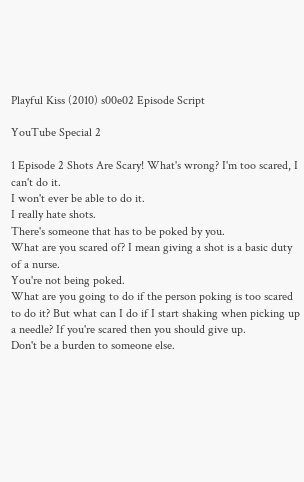Playful Kiss (2010) s00e02 Episode Script

YouTube Special 2

1 Episode 2 Shots Are Scary! What's wrong? I'm too scared, I can't do it.
I won't ever be able to do it.
I really hate shots.
There's someone that has to be poked by you.
What are you scared of? I mean giving a shot is a basic duty of a nurse.
You're not being poked.
What are you going to do if the person poking is too scared to do it? But what can I do if I start shaking when picking up a needle? If you're scared then you should give up.
Don't be a burden to someone else.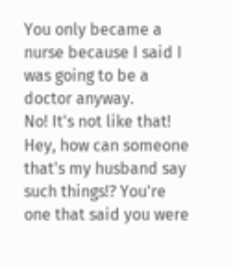You only became a nurse because I said I was going to be a doctor anyway.
No! It's not like that! Hey, how can someone that's my husband say such things!? You're one that said you were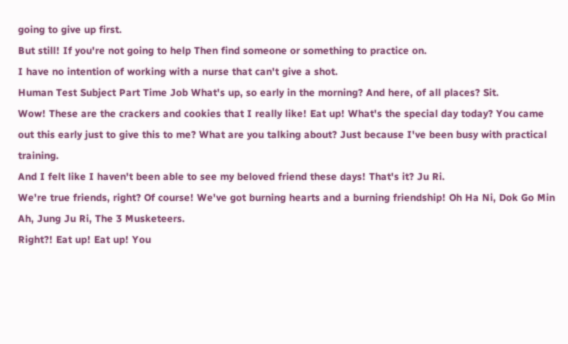going to give up first.
But still! If you're not going to help Then find someone or something to practice on.
I have no intention of working with a nurse that can't give a shot.
Human Test Subject Part Time Job What's up, so early in the morning? And here, of all places? Sit.
Wow! These are the crackers and cookies that I really like! Eat up! What's the special day today? You came out this early just to give this to me? What are you talking about? Just because I've been busy with practical training.
And I felt like I haven't been able to see my beloved friend these days! That's it? Ju Ri.
We're true friends, right? Of course! We've got burning hearts and a burning friendship! Oh Ha Ni, Dok Go Min Ah, Jung Ju Ri, The 3 Musketeers.
Right?! Eat up! Eat up! You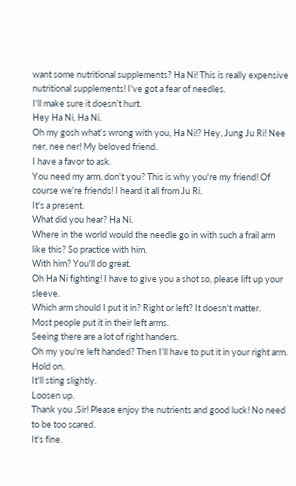want some nutritional supplements? Ha Ni! This is really expensive nutritional supplements! I've got a fear of needles.
I'll make sure it doesn't hurt.
Hey Ha Ni, Ha Ni.
Oh my gosh what's wrong with you, Ha Ni!? Hey, Jung Ju Ri! Nee ner, nee ner! My beloved friend.
I have a favor to ask.
You need my arm, don't you? This is why you're my friend! Of course we're friends! I heard it all from Ju Ri.
It's a present.
What did you hear? Ha Ni.
Where in the world would the needle go in with such a frail arm like this? So practice with him.
With him? You'll do great.
Oh Ha Ni fighting! I have to give you a shot so, please lift up your sleeve.
Which arm should I put it in? Right or left? It doesn't matter.
Most people put it in their left arms.
Seeing there are a lot of right handers.
Oh my you're left handed? Then I'll have to put it in your right arm.
Hold on.
It'll sting slightly.
Loosen up.
Thank you ,Sir! Please enjoy the nutrients and good luck! No need to be too scared.
It's fine.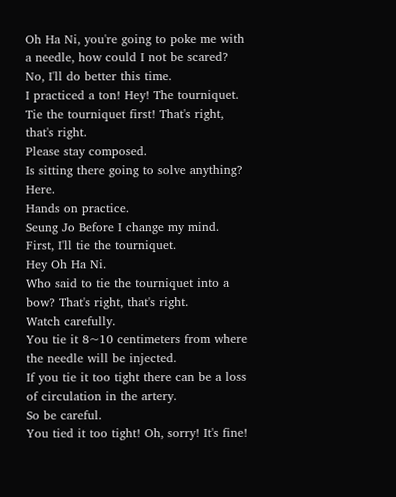Oh Ha Ni, you're going to poke me with a needle, how could I not be scared? No, I'll do better this time.
I practiced a ton! Hey! The tourniquet.
Tie the tourniquet first! That's right, that's right.
Please stay composed.
Is sitting there going to solve anything? Here.
Hands on practice.
Seung Jo Before I change my mind.
First, I'll tie the tourniquet.
Hey Oh Ha Ni.
Who said to tie the tourniquet into a bow? That's right, that's right.
Watch carefully.
You tie it 8~10 centimeters from where the needle will be injected.
If you tie it too tight there can be a loss of circulation in the artery.
So be careful.
You tied it too tight! Oh, sorry! It's fine!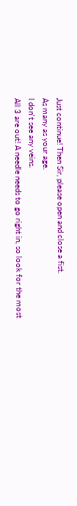Just continue! Then Sir, please open and close a fist.
As many as your age.
I don't see any veins.
All 3 are out! A needle needs to go right in, so look for the most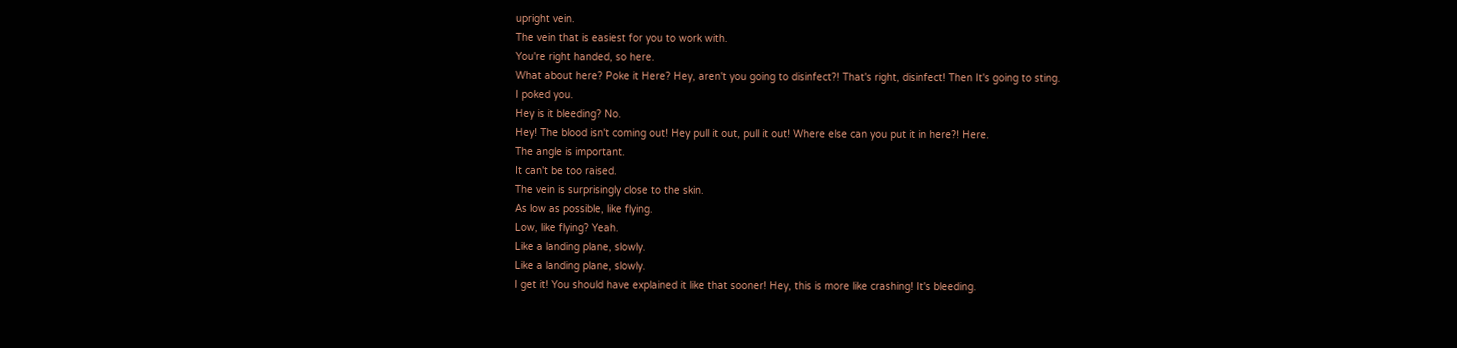upright vein.
The vein that is easiest for you to work with.
You're right handed, so here.
What about here? Poke it Here? Hey, aren't you going to disinfect?! That's right, disinfect! Then It's going to sting.
I poked you.
Hey is it bleeding? No.
Hey! The blood isn't coming out! Hey pull it out, pull it out! Where else can you put it in here?! Here.
The angle is important.
It can't be too raised.
The vein is surprisingly close to the skin.
As low as possible, like flying.
Low, like flying? Yeah.
Like a landing plane, slowly.
Like a landing plane, slowly.
I get it! You should have explained it like that sooner! Hey, this is more like crashing! It's bleeding.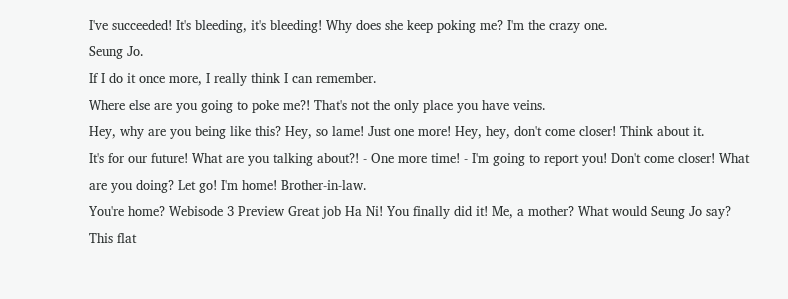I've succeeded! It's bleeding, it's bleeding! Why does she keep poking me? I'm the crazy one.
Seung Jo.
If I do it once more, I really think I can remember.
Where else are you going to poke me?! That's not the only place you have veins.
Hey, why are you being like this? Hey, so lame! Just one more! Hey, hey, don't come closer! Think about it.
It's for our future! What are you talking about?! - One more time! - I'm going to report you! Don't come closer! What are you doing? Let go! I'm home! Brother-in-law.
You're home? Webisode 3 Preview Great job Ha Ni! You finally did it! Me, a mother? What would Seung Jo say? This flat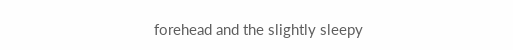forehead and the slightly sleepy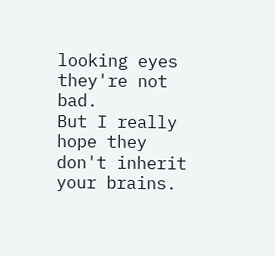looking eyes they're not bad.
But I really hope they don't inherit your brains.